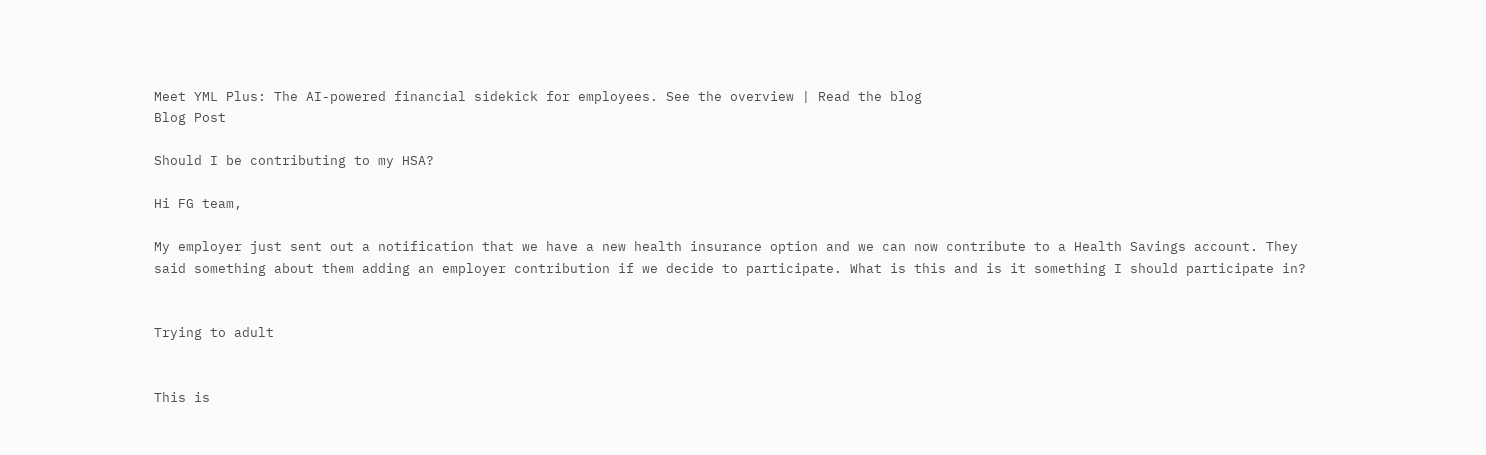Meet YML Plus: The AI-powered financial sidekick for employees. See the overview | Read the blog
Blog Post

Should I be contributing to my HSA?

Hi FG team,

My employer just sent out a notification that we have a new health insurance option and we can now contribute to a Health Savings account. They said something about them adding an employer contribution if we decide to participate. What is this and is it something I should participate in?


Trying to adult


This is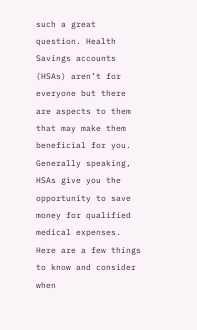such a great question. Health Savings accounts (HSAs) aren’t for everyone but there are aspects to them that may make them beneficial for you. Generally speaking, HSAs give you the opportunity to save money for qualified medical expenses. Here are a few things to know and consider when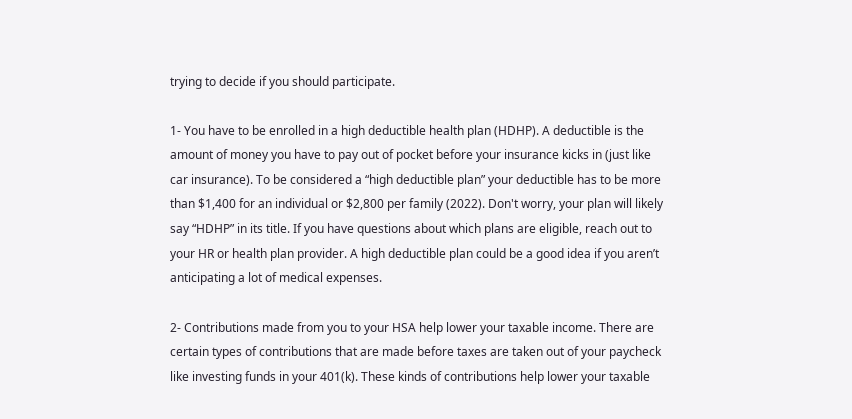trying to decide if you should participate.

1- You have to be enrolled in a high deductible health plan (HDHP). A deductible is the amount of money you have to pay out of pocket before your insurance kicks in (just like car insurance). To be considered a “high deductible plan” your deductible has to be more than $1,400 for an individual or $2,800 per family (2022). Don't worry, your plan will likely say “HDHP” in its title. If you have questions about which plans are eligible, reach out to your HR or health plan provider. A high deductible plan could be a good idea if you aren’t anticipating a lot of medical expenses.

2- Contributions made from you to your HSA help lower your taxable income. There are certain types of contributions that are made before taxes are taken out of your paycheck like investing funds in your 401(k). These kinds of contributions help lower your taxable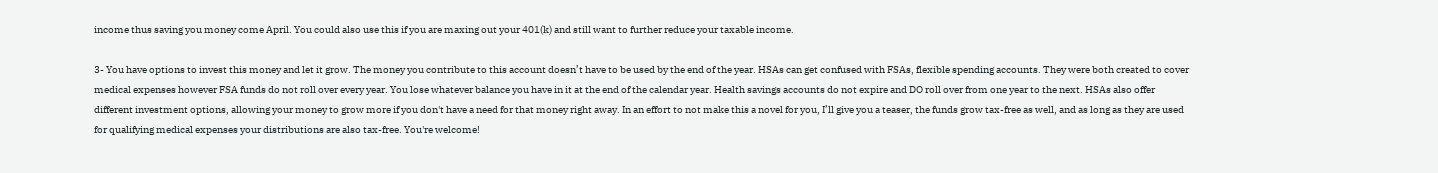income thus saving you money come April. You could also use this if you are maxing out your 401(k) and still want to further reduce your taxable income.

3- You have options to invest this money and let it grow. The money you contribute to this account doesn’t have to be used by the end of the year. HSAs can get confused with FSAs, flexible spending accounts. They were both created to cover medical expenses however FSA funds do not roll over every year. You lose whatever balance you have in it at the end of the calendar year. Health savings accounts do not expire and DO roll over from one year to the next. HSAs also offer different investment options, allowing your money to grow more if you don't have a need for that money right away. In an effort to not make this a novel for you, I’ll give you a teaser, the funds grow tax-free as well, and as long as they are used for qualifying medical expenses your distributions are also tax-free. You're welcome!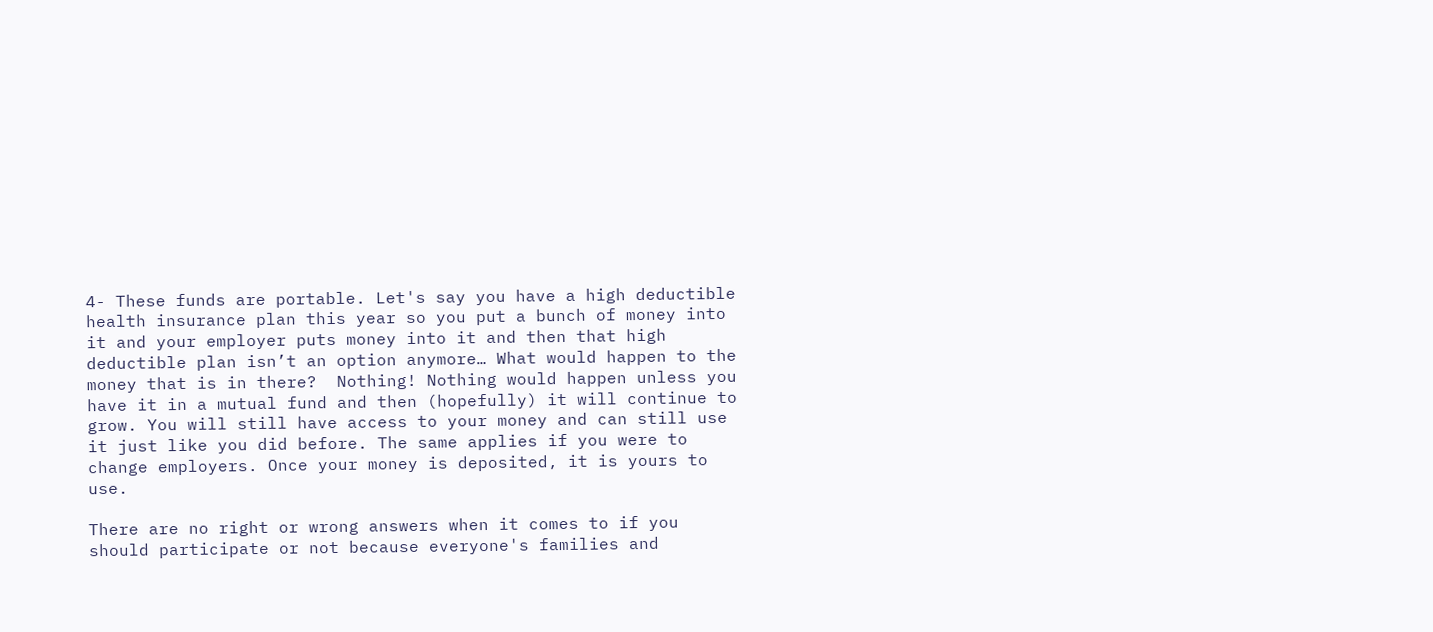4- These funds are portable. Let's say you have a high deductible health insurance plan this year so you put a bunch of money into it and your employer puts money into it and then that high deductible plan isn’t an option anymore… What would happen to the money that is in there?  Nothing! Nothing would happen unless you have it in a mutual fund and then (hopefully) it will continue to grow. You will still have access to your money and can still use it just like you did before. The same applies if you were to change employers. Once your money is deposited, it is yours to use.

There are no right or wrong answers when it comes to if you should participate or not because everyone's families and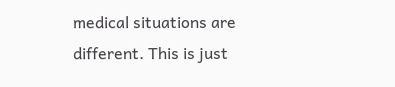medical situations are different. This is just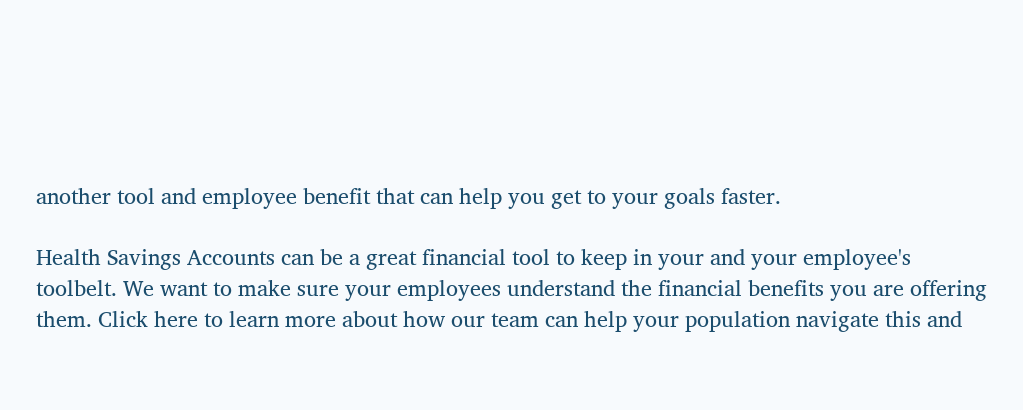another tool and employee benefit that can help you get to your goals faster.

Health Savings Accounts can be a great financial tool to keep in your and your employee's toolbelt. We want to make sure your employees understand the financial benefits you are offering them. Click here to learn more about how our team can help your population navigate this and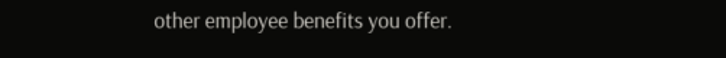other employee benefits you offer.